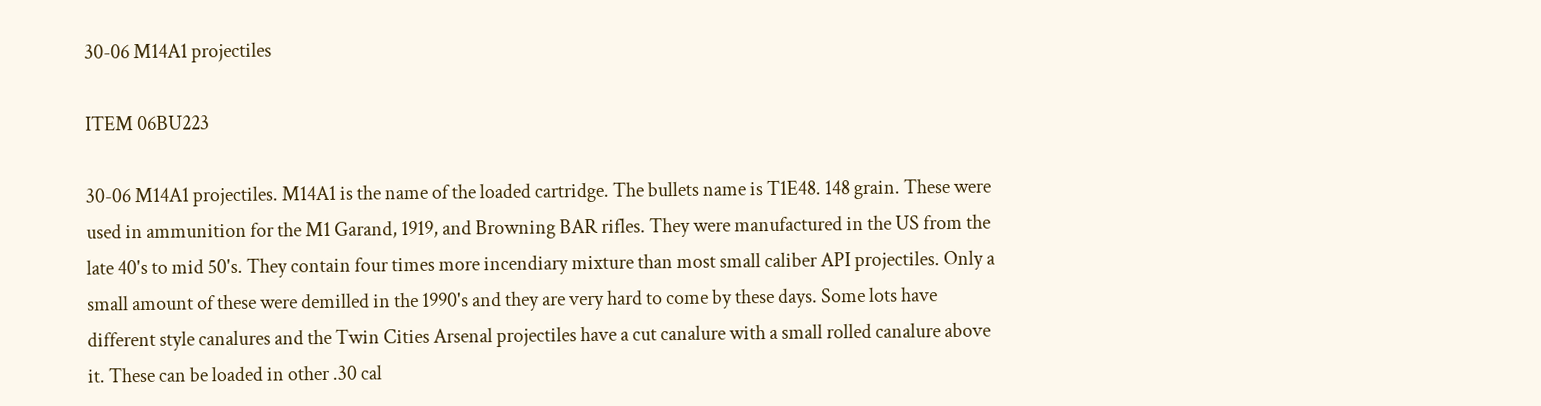30-06 M14A1 projectiles

ITEM 06BU223

30-06 M14A1 projectiles. M14A1 is the name of the loaded cartridge. The bullets name is T1E48. 148 grain. These were used in ammunition for the M1 Garand, 1919, and Browning BAR rifles. They were manufactured in the US from the late 40's to mid 50's. They contain four times more incendiary mixture than most small caliber API projectiles. Only a small amount of these were demilled in the 1990's and they are very hard to come by these days. Some lots have different style canalures and the Twin Cities Arsenal projectiles have a cut canalure with a small rolled canalure above it. These can be loaded in other .30 cal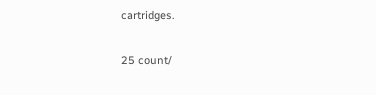cartridges.

25 count/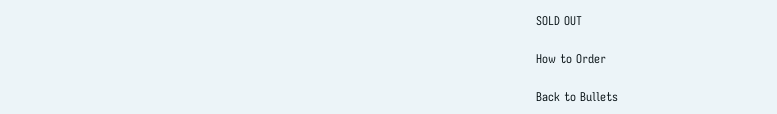SOLD OUT

How to Order

Back to Bullets